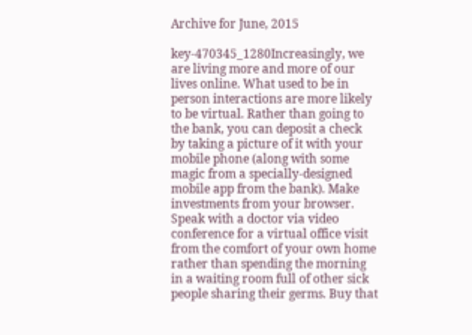Archive for June, 2015

key-470345_1280Increasingly, we are living more and more of our lives online. What used to be in person interactions are more likely to be virtual. Rather than going to the bank, you can deposit a check by taking a picture of it with your mobile phone (along with some magic from a specially-designed mobile app from the bank). Make investments from your browser. Speak with a doctor via video conference for a virtual office visit from the comfort of your own home rather than spending the morning in a waiting room full of other sick people sharing their germs. Buy that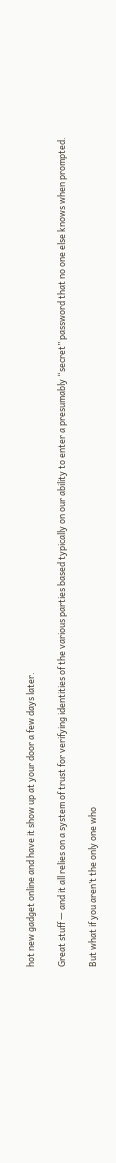hot new gadget online and have it show up at your door a few days later.

Great stuff — and it all relies on a system of trust for verifying identities of the various parties based typically on our ability to enter a presumably “secret” password that no one else knows when prompted.

But what if you aren’t the only one who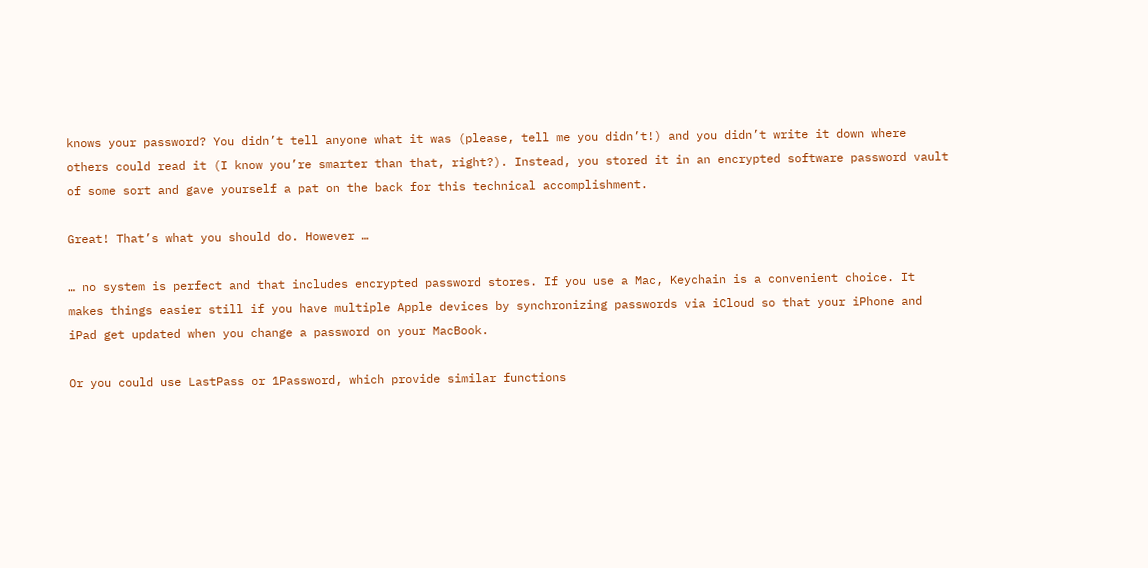knows your password? You didn’t tell anyone what it was (please, tell me you didn’t!) and you didn’t write it down where others could read it (I know you’re smarter than that, right?). Instead, you stored it in an encrypted software password vault of some sort and gave yourself a pat on the back for this technical accomplishment.

Great! That’s what you should do. However …

… no system is perfect and that includes encrypted password stores. If you use a Mac, Keychain is a convenient choice. It makes things easier still if you have multiple Apple devices by synchronizing passwords via iCloud so that your iPhone and iPad get updated when you change a password on your MacBook.

Or you could use LastPass or 1Password, which provide similar functions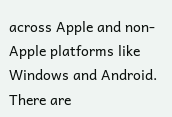across Apple and non-Apple platforms like Windows and Android. There are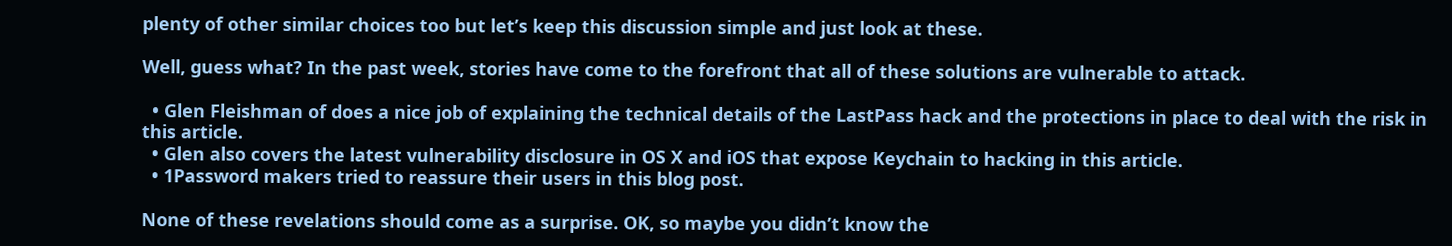plenty of other similar choices too but let’s keep this discussion simple and just look at these.

Well, guess what? In the past week, stories have come to the forefront that all of these solutions are vulnerable to attack.

  • Glen Fleishman of does a nice job of explaining the technical details of the LastPass hack and the protections in place to deal with the risk in this article.
  • Glen also covers the latest vulnerability disclosure in OS X and iOS that expose Keychain to hacking in this article.
  • 1Password makers tried to reassure their users in this blog post.

None of these revelations should come as a surprise. OK, so maybe you didn’t know the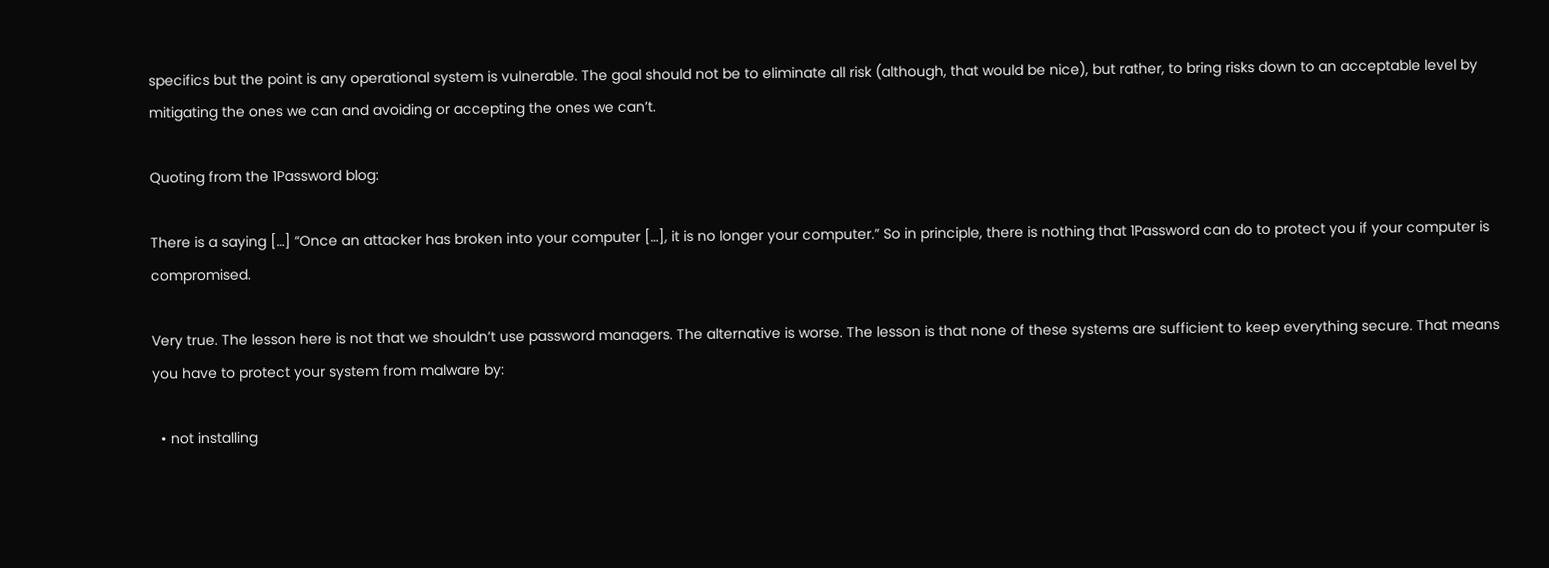specifics but the point is any operational system is vulnerable. The goal should not be to eliminate all risk (although, that would be nice), but rather, to bring risks down to an acceptable level by mitigating the ones we can and avoiding or accepting the ones we can’t.

Quoting from the 1Password blog:

There is a saying […] “Once an attacker has broken into your computer […], it is no longer your computer.” So in principle, there is nothing that 1Password can do to protect you if your computer is compromised.

Very true. The lesson here is not that we shouldn’t use password managers. The alternative is worse. The lesson is that none of these systems are sufficient to keep everything secure. That means you have to protect your system from malware by:

  • not installing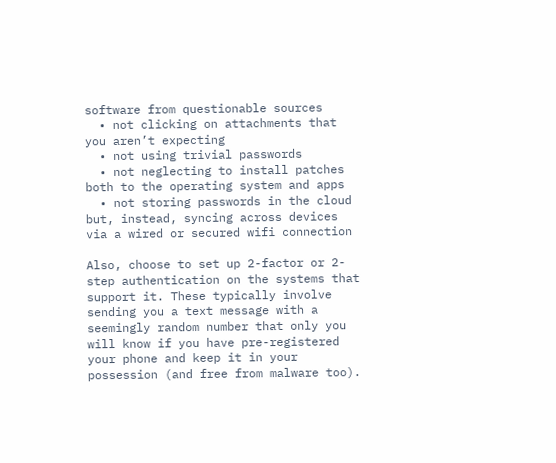software from questionable sources
  • not clicking on attachments that you aren’t expecting
  • not using trivial passwords
  • not neglecting to install patches both to the operating system and apps
  • not storing passwords in the cloud but, instead, syncing across devices via a wired or secured wifi connection

Also, choose to set up 2-factor or 2-step authentication on the systems that support it. These typically involve sending you a text message with a seemingly random number that only you will know if you have pre-registered your phone and keep it in your possession (and free from malware too).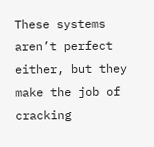These systems aren’t perfect either, but they make the job of cracking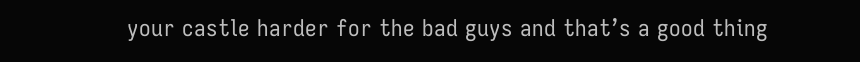your castle harder for the bad guys and that’s a good thing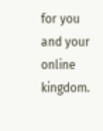for you and your online kingdom.